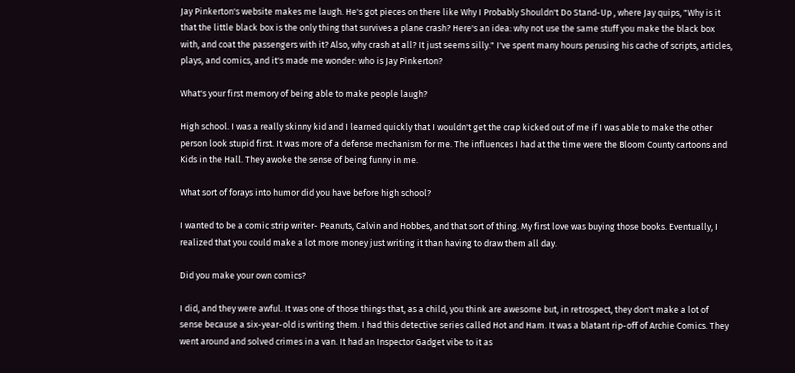Jay Pinkerton's website makes me laugh. He's got pieces on there like Why I Probably Shouldn't Do Stand-Up , where Jay quips, "Why is it that the little black box is the only thing that survives a plane crash? Here's an idea: why not use the same stuff you make the black box with, and coat the passengers with it? Also, why crash at all? It just seems silly." I've spent many hours perusing his cache of scripts, articles, plays, and comics, and it's made me wonder: who is Jay Pinkerton?

What's your first memory of being able to make people laugh?

High school. I was a really skinny kid and I learned quickly that I wouldn't get the crap kicked out of me if I was able to make the other person look stupid first. It was more of a defense mechanism for me. The influences I had at the time were the Bloom County cartoons and Kids in the Hall. They awoke the sense of being funny in me.

What sort of forays into humor did you have before high school?

I wanted to be a comic strip writer- Peanuts, Calvin and Hobbes, and that sort of thing. My first love was buying those books. Eventually, I realized that you could make a lot more money just writing it than having to draw them all day.

Did you make your own comics?

I did, and they were awful. It was one of those things that, as a child, you think are awesome but, in retrospect, they don't make a lot of sense because a six-year-old is writing them. I had this detective series called Hot and Ham. It was a blatant rip-off of Archie Comics. They went around and solved crimes in a van. It had an Inspector Gadget vibe to it as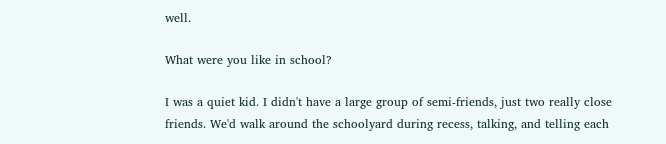well.

What were you like in school?

I was a quiet kid. I didn't have a large group of semi-friends, just two really close friends. We'd walk around the schoolyard during recess, talking, and telling each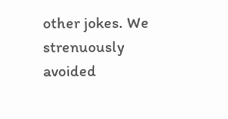other jokes. We strenuously avoided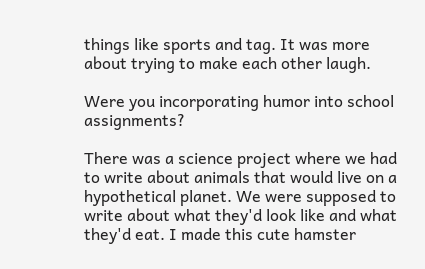things like sports and tag. It was more about trying to make each other laugh.

Were you incorporating humor into school assignments?

There was a science project where we had to write about animals that would live on a hypothetical planet. We were supposed to write about what they'd look like and what they'd eat. I made this cute hamster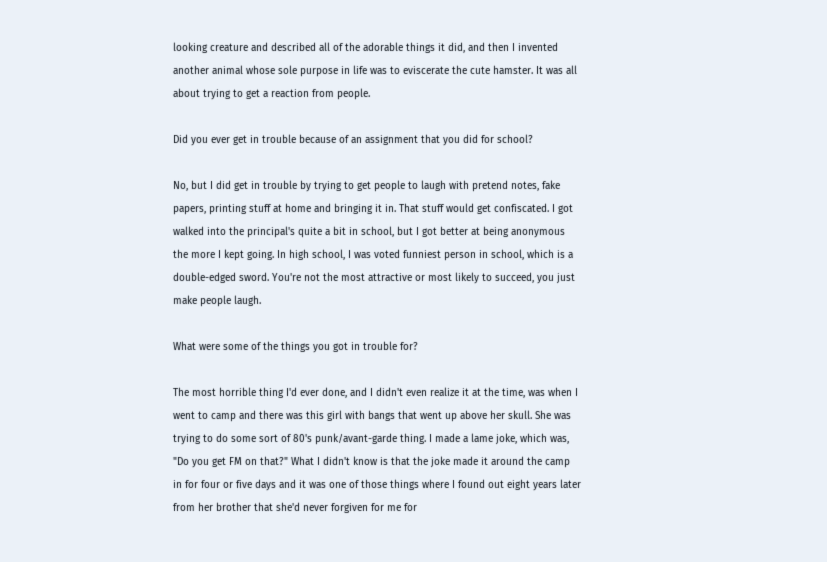looking creature and described all of the adorable things it did, and then I invented another animal whose sole purpose in life was to eviscerate the cute hamster. It was all about trying to get a reaction from people.

Did you ever get in trouble because of an assignment that you did for school?

No, but I did get in trouble by trying to get people to laugh with pretend notes, fake papers, printing stuff at home and bringing it in. That stuff would get confiscated. I got walked into the principal's quite a bit in school, but I got better at being anonymous the more I kept going. In high school, I was voted funniest person in school, which is a double-edged sword. You're not the most attractive or most likely to succeed, you just make people laugh.

What were some of the things you got in trouble for?

The most horrible thing I'd ever done, and I didn't even realize it at the time, was when I went to camp and there was this girl with bangs that went up above her skull. She was trying to do some sort of 80's punk/avant-garde thing. I made a lame joke, which was, "Do you get FM on that?" What I didn't know is that the joke made it around the camp in for four or five days and it was one of those things where I found out eight years later from her brother that she'd never forgiven for me for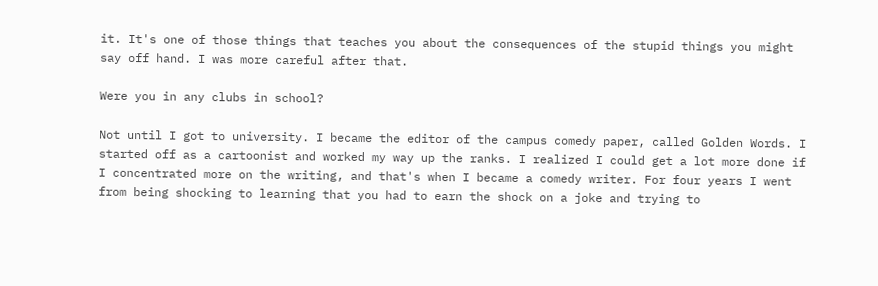it. It's one of those things that teaches you about the consequences of the stupid things you might say off hand. I was more careful after that.

Were you in any clubs in school?

Not until I got to university. I became the editor of the campus comedy paper, called Golden Words. I started off as a cartoonist and worked my way up the ranks. I realized I could get a lot more done if I concentrated more on the writing, and that's when I became a comedy writer. For four years I went from being shocking to learning that you had to earn the shock on a joke and trying to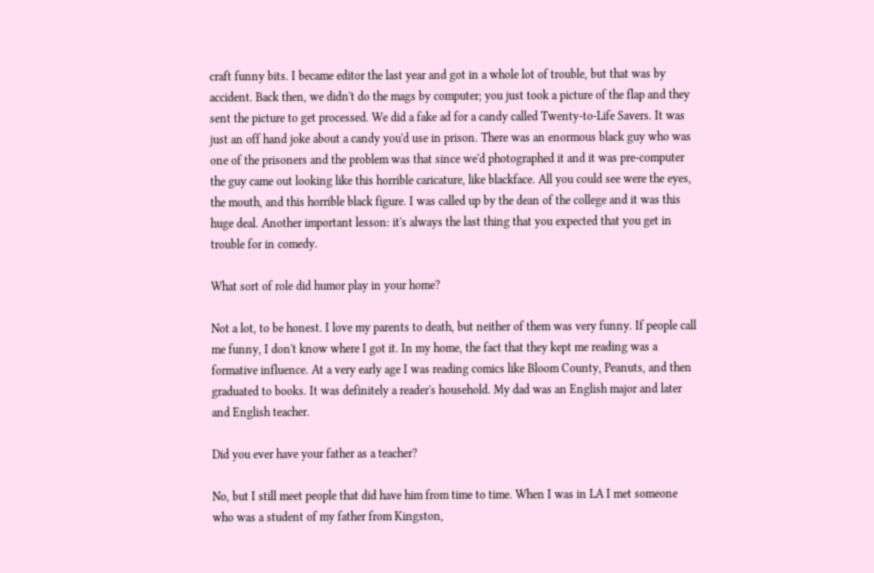craft funny bits. I became editor the last year and got in a whole lot of trouble, but that was by accident. Back then, we didn't do the mags by computer; you just took a picture of the flap and they sent the picture to get processed. We did a fake ad for a candy called Twenty-to-Life Savers. It was just an off hand joke about a candy you'd use in prison. There was an enormous black guy who was one of the prisoners and the problem was that since we'd photographed it and it was pre-computer the guy came out looking like this horrible caricature, like blackface. All you could see were the eyes, the mouth, and this horrible black figure. I was called up by the dean of the college and it was this huge deal. Another important lesson: it's always the last thing that you expected that you get in trouble for in comedy.

What sort of role did humor play in your home?

Not a lot, to be honest. I love my parents to death, but neither of them was very funny. If people call me funny, I don't know where I got it. In my home, the fact that they kept me reading was a formative influence. At a very early age I was reading comics like Bloom County, Peanuts, and then graduated to books. It was definitely a reader's household. My dad was an English major and later and English teacher.

Did you ever have your father as a teacher?

No, but I still meet people that did have him from time to time. When I was in LA I met someone who was a student of my father from Kingston,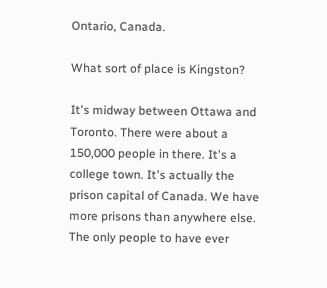Ontario, Canada.

What sort of place is Kingston?

It's midway between Ottawa and Toronto. There were about a 150,000 people in there. It's a college town. It's actually the prison capital of Canada. We have more prisons than anywhere else. The only people to have ever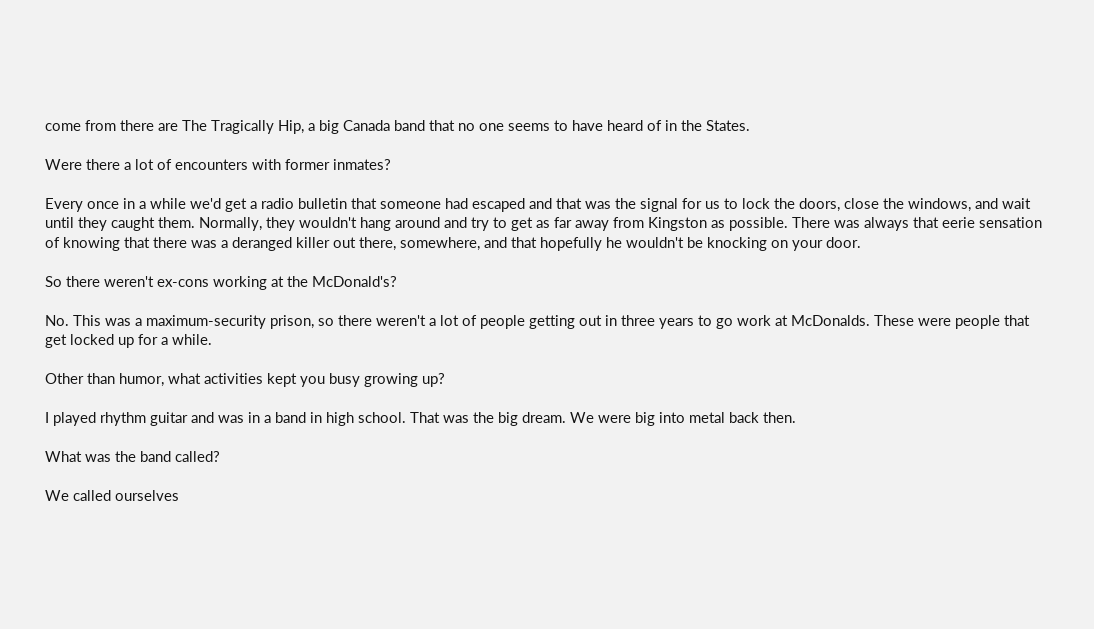come from there are The Tragically Hip, a big Canada band that no one seems to have heard of in the States.

Were there a lot of encounters with former inmates?

Every once in a while we'd get a radio bulletin that someone had escaped and that was the signal for us to lock the doors, close the windows, and wait until they caught them. Normally, they wouldn't hang around and try to get as far away from Kingston as possible. There was always that eerie sensation of knowing that there was a deranged killer out there, somewhere, and that hopefully he wouldn't be knocking on your door.

So there weren't ex-cons working at the McDonald's?

No. This was a maximum-security prison, so there weren't a lot of people getting out in three years to go work at McDonalds. These were people that get locked up for a while.

Other than humor, what activities kept you busy growing up?

I played rhythm guitar and was in a band in high school. That was the big dream. We were big into metal back then.

What was the band called?

We called ourselves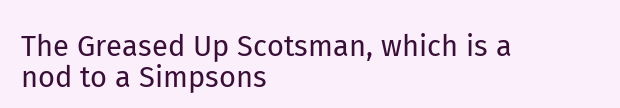The Greased Up Scotsman, which is a nod to a Simpsons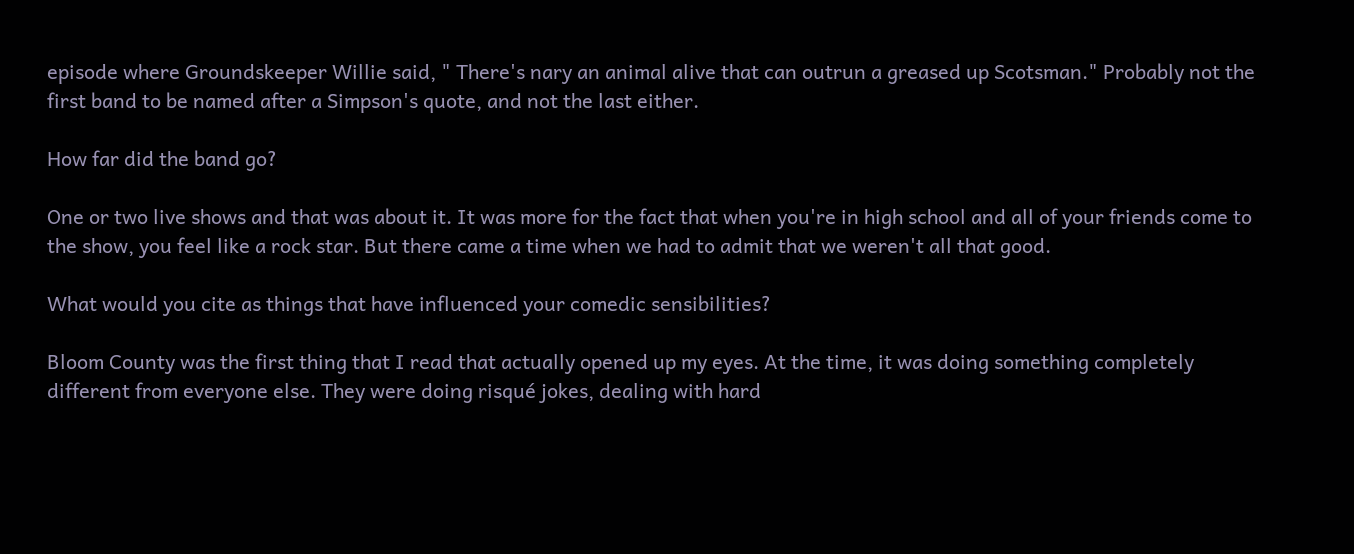episode where Groundskeeper Willie said, " There's nary an animal alive that can outrun a greased up Scotsman." Probably not the first band to be named after a Simpson's quote, and not the last either.

How far did the band go?

One or two live shows and that was about it. It was more for the fact that when you're in high school and all of your friends come to the show, you feel like a rock star. But there came a time when we had to admit that we weren't all that good.

What would you cite as things that have influenced your comedic sensibilities?

Bloom County was the first thing that I read that actually opened up my eyes. At the time, it was doing something completely different from everyone else. They were doing risqué jokes, dealing with hard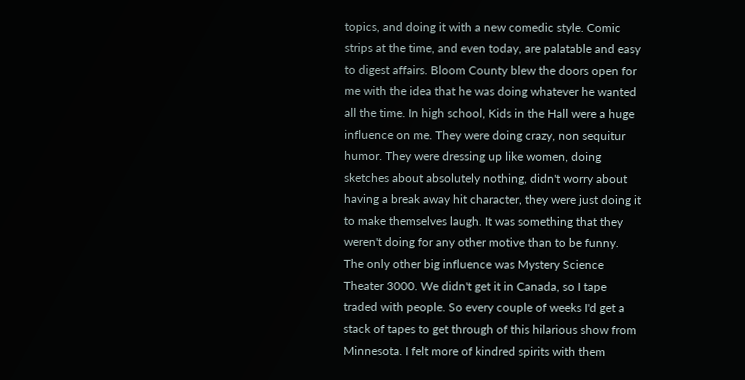topics, and doing it with a new comedic style. Comic strips at the time, and even today, are palatable and easy to digest affairs. Bloom County blew the doors open for me with the idea that he was doing whatever he wanted all the time. In high school, Kids in the Hall were a huge influence on me. They were doing crazy, non sequitur humor. They were dressing up like women, doing sketches about absolutely nothing, didn't worry about having a break away hit character, they were just doing it to make themselves laugh. It was something that they weren't doing for any other motive than to be funny. The only other big influence was Mystery Science Theater 3000. We didn't get it in Canada, so I tape traded with people. So every couple of weeks I'd get a stack of tapes to get through of this hilarious show from Minnesota. I felt more of kindred spirits with them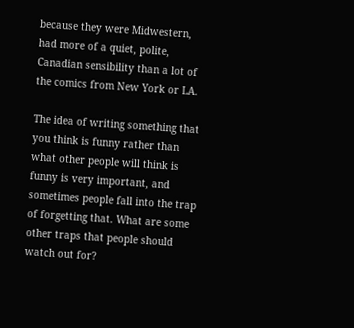because they were Midwestern, had more of a quiet, polite, Canadian sensibility than a lot of the comics from New York or LA.

The idea of writing something that you think is funny rather than what other people will think is funny is very important, and sometimes people fall into the trap of forgetting that. What are some other traps that people should watch out for?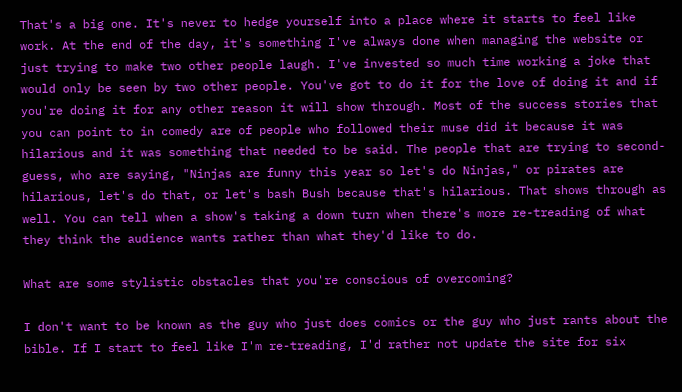That's a big one. It's never to hedge yourself into a place where it starts to feel like work. At the end of the day, it's something I've always done when managing the website or just trying to make two other people laugh. I've invested so much time working a joke that would only be seen by two other people. You've got to do it for the love of doing it and if you're doing it for any other reason it will show through. Most of the success stories that you can point to in comedy are of people who followed their muse did it because it was hilarious and it was something that needed to be said. The people that are trying to second-guess, who are saying, "Ninjas are funny this year so let's do Ninjas," or pirates are hilarious, let's do that, or let's bash Bush because that's hilarious. That shows through as well. You can tell when a show's taking a down turn when there's more re-treading of what they think the audience wants rather than what they'd like to do.

What are some stylistic obstacles that you're conscious of overcoming?

I don't want to be known as the guy who just does comics or the guy who just rants about the bible. If I start to feel like I'm re-treading, I'd rather not update the site for six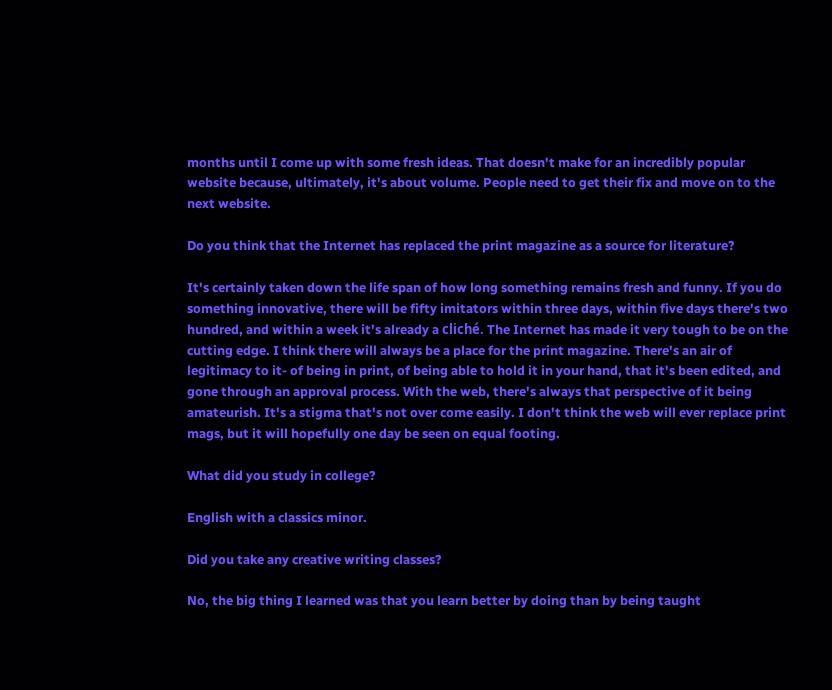months until I come up with some fresh ideas. That doesn't make for an incredibly popular website because, ultimately, it's about volume. People need to get their fix and move on to the next website.

Do you think that the Internet has replaced the print magazine as a source for literature?

It's certainly taken down the life span of how long something remains fresh and funny. If you do something innovative, there will be fifty imitators within three days, within five days there's two hundred, and within a week it's already a cliché. The Internet has made it very tough to be on the cutting edge. I think there will always be a place for the print magazine. There's an air of legitimacy to it- of being in print, of being able to hold it in your hand, that it's been edited, and gone through an approval process. With the web, there's always that perspective of it being amateurish. It's a stigma that's not over come easily. I don't think the web will ever replace print mags, but it will hopefully one day be seen on equal footing.

What did you study in college?

English with a classics minor.

Did you take any creative writing classes?

No, the big thing I learned was that you learn better by doing than by being taught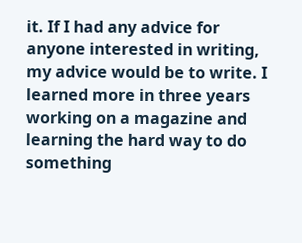it. If I had any advice for anyone interested in writing, my advice would be to write. I learned more in three years working on a magazine and learning the hard way to do something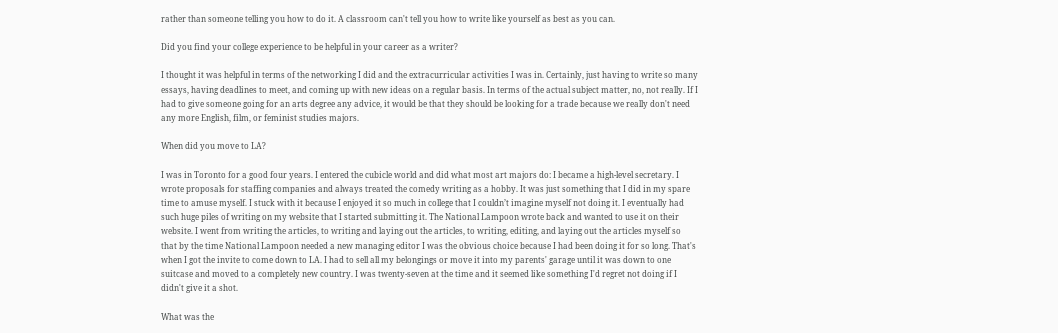rather than someone telling you how to do it. A classroom can't tell you how to write like yourself as best as you can.

Did you find your college experience to be helpful in your career as a writer?

I thought it was helpful in terms of the networking I did and the extracurricular activities I was in. Certainly, just having to write so many essays, having deadlines to meet, and coming up with new ideas on a regular basis. In terms of the actual subject matter, no, not really. If I had to give someone going for an arts degree any advice, it would be that they should be looking for a trade because we really don't need any more English, film, or feminist studies majors.

When did you move to LA?

I was in Toronto for a good four years. I entered the cubicle world and did what most art majors do: I became a high-level secretary. I wrote proposals for staffing companies and always treated the comedy writing as a hobby. It was just something that I did in my spare time to amuse myself. I stuck with it because I enjoyed it so much in college that I couldn’t imagine myself not doing it. I eventually had such huge piles of writing on my website that I started submitting it. The National Lampoon wrote back and wanted to use it on their website. I went from writing the articles, to writing and laying out the articles, to writing, editing, and laying out the articles myself so that by the time National Lampoon needed a new managing editor I was the obvious choice because I had been doing it for so long. That's when I got the invite to come down to LA. I had to sell all my belongings or move it into my parents' garage until it was down to one suitcase and moved to a completely new country. I was twenty-seven at the time and it seemed like something I'd regret not doing if I didn't give it a shot.

What was the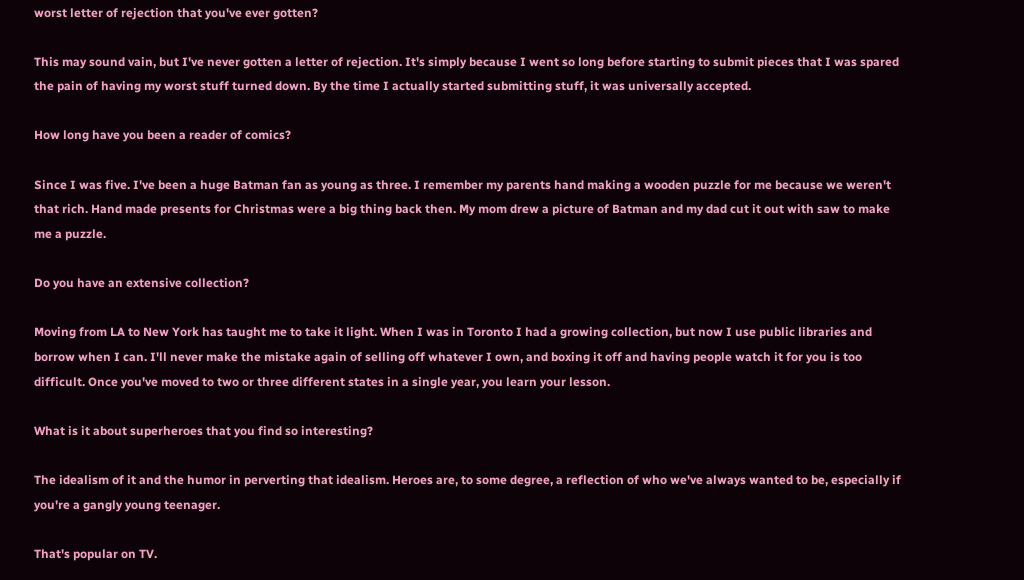worst letter of rejection that you've ever gotten?

This may sound vain, but I've never gotten a letter of rejection. It's simply because I went so long before starting to submit pieces that I was spared the pain of having my worst stuff turned down. By the time I actually started submitting stuff, it was universally accepted.

How long have you been a reader of comics?

Since I was five. I've been a huge Batman fan as young as three. I remember my parents hand making a wooden puzzle for me because we weren't that rich. Hand made presents for Christmas were a big thing back then. My mom drew a picture of Batman and my dad cut it out with saw to make me a puzzle.

Do you have an extensive collection?

Moving from LA to New York has taught me to take it light. When I was in Toronto I had a growing collection, but now I use public libraries and borrow when I can. I'll never make the mistake again of selling off whatever I own, and boxing it off and having people watch it for you is too difficult. Once you've moved to two or three different states in a single year, you learn your lesson.

What is it about superheroes that you find so interesting?

The idealism of it and the humor in perverting that idealism. Heroes are, to some degree, a reflection of who we've always wanted to be, especially if you're a gangly young teenager.

That's popular on TV.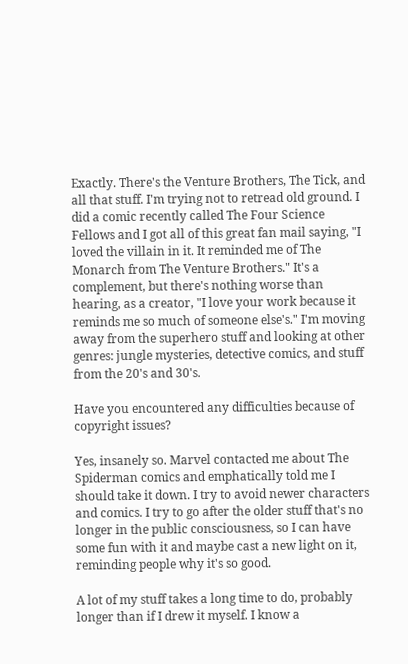Exactly. There's the Venture Brothers, The Tick, and all that stuff. I'm trying not to retread old ground. I did a comic recently called The Four Science Fellows and I got all of this great fan mail saying, "I loved the villain in it. It reminded me of The Monarch from The Venture Brothers." It's a complement, but there's nothing worse than hearing, as a creator, "I love your work because it reminds me so much of someone else's." I'm moving away from the superhero stuff and looking at other genres: jungle mysteries, detective comics, and stuff from the 20's and 30's.

Have you encountered any difficulties because of copyright issues?

Yes, insanely so. Marvel contacted me about The Spiderman comics and emphatically told me I should take it down. I try to avoid newer characters and comics. I try to go after the older stuff that's no longer in the public consciousness, so I can have some fun with it and maybe cast a new light on it, reminding people why it's so good.

A lot of my stuff takes a long time to do, probably longer than if I drew it myself. I know a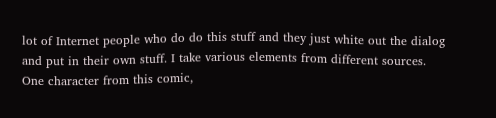lot of Internet people who do do this stuff and they just white out the dialog and put in their own stuff. I take various elements from different sources. One character from this comic,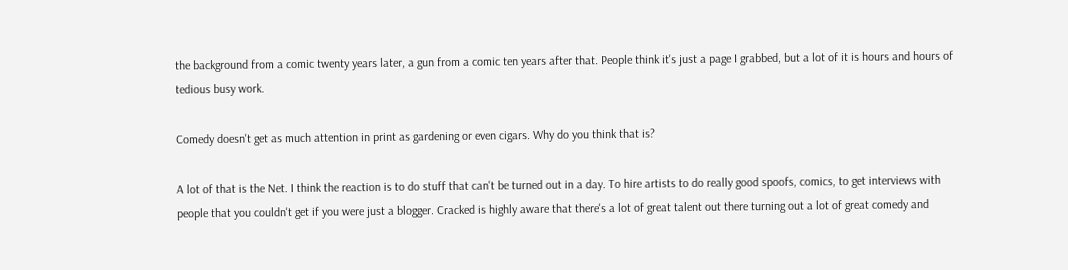the background from a comic twenty years later, a gun from a comic ten years after that. People think it's just a page I grabbed, but a lot of it is hours and hours of tedious busy work.

Comedy doesn't get as much attention in print as gardening or even cigars. Why do you think that is?

A lot of that is the Net. I think the reaction is to do stuff that can't be turned out in a day. To hire artists to do really good spoofs, comics, to get interviews with people that you couldn't get if you were just a blogger. Cracked is highly aware that there's a lot of great talent out there turning out a lot of great comedy and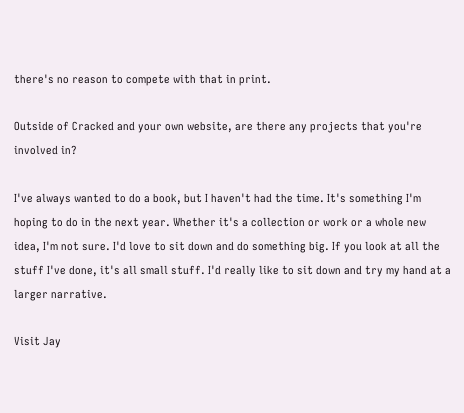there's no reason to compete with that in print.

Outside of Cracked and your own website, are there any projects that you're involved in?

I've always wanted to do a book, but I haven't had the time. It's something I'm hoping to do in the next year. Whether it's a collection or work or a whole new idea, I'm not sure. I'd love to sit down and do something big. If you look at all the stuff I've done, it's all small stuff. I'd really like to sit down and try my hand at a larger narrative.

Visit Jay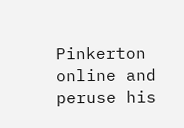Pinkerton online and peruse his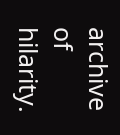archive of hilarity.